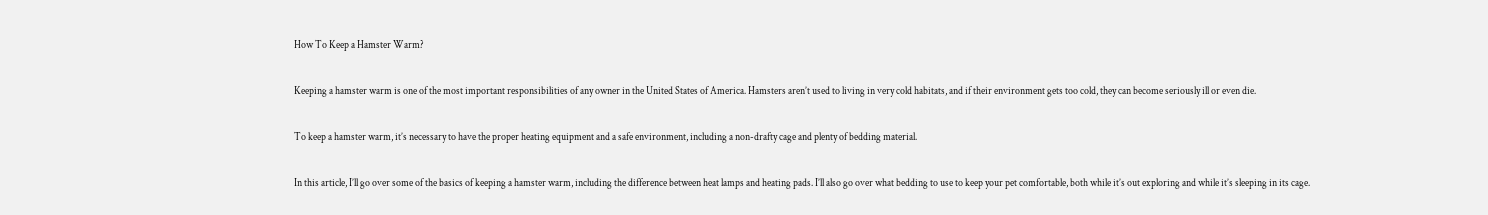How To Keep a Hamster Warm?

Keeping a hamster warm is one of the most important responsibilities of any owner in the United States of America. Hamsters aren’t used to living in very cold habitats, and if their environment gets too cold, they can become seriously ill or even die.

To keep a hamster warm, it’s necessary to have the proper heating equipment and a safe environment, including a non-drafty cage and plenty of bedding material.

In this article, I’ll go over some of the basics of keeping a hamster warm, including the difference between heat lamps and heating pads. I’ll also go over what bedding to use to keep your pet comfortable, both while it’s out exploring and while it’s sleeping in its cage.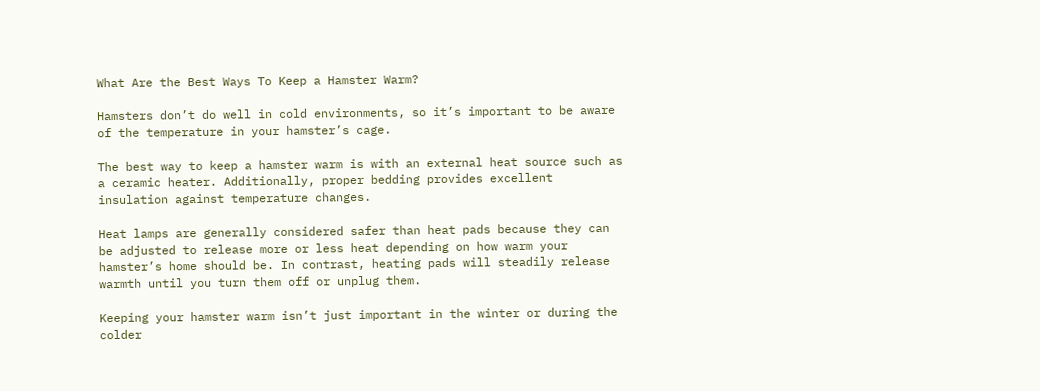What Are the Best Ways To Keep a Hamster Warm?

Hamsters don’t do well in cold environments, so it’s important to be aware of the temperature in your hamster’s cage.

The best way to keep a hamster warm is with an external heat source such as a ceramic heater. Additionally, proper bedding provides excellent insulation against temperature changes.

Heat lamps are generally considered safer than heat pads because they can be adjusted to release more or less heat depending on how warm your hamster’s home should be. In contrast, heating pads will steadily release warmth until you turn them off or unplug them.

Keeping your hamster warm isn’t just important in the winter or during the colder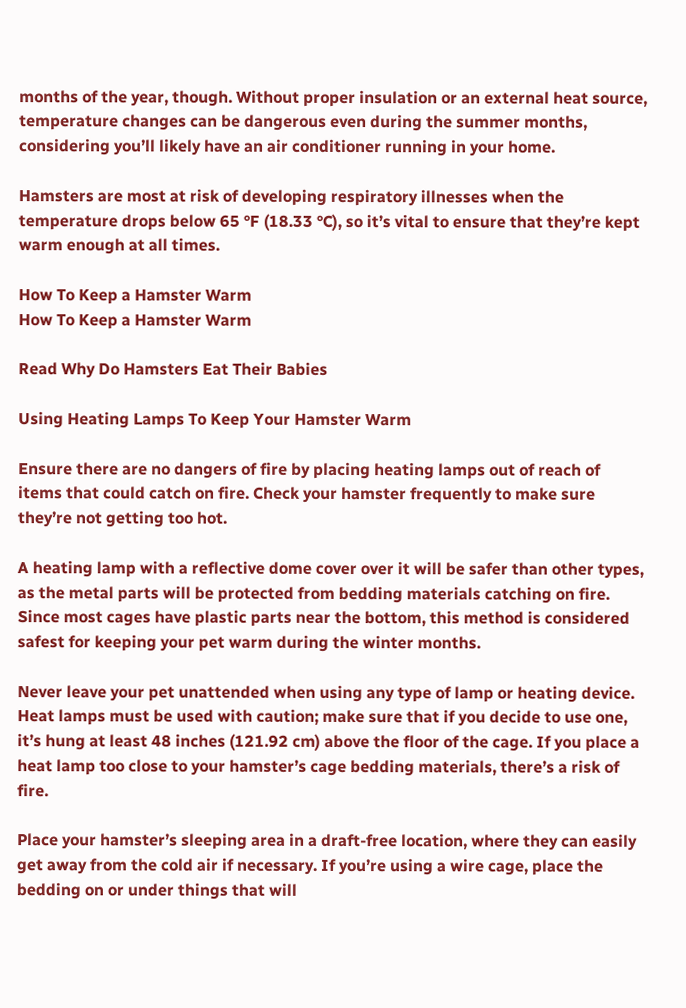months of the year, though. Without proper insulation or an external heat source, temperature changes can be dangerous even during the summer months, considering you’ll likely have an air conditioner running in your home.

Hamsters are most at risk of developing respiratory illnesses when the temperature drops below 65 °F (18.33 °C), so it’s vital to ensure that they’re kept warm enough at all times.

How To Keep a Hamster Warm
How To Keep a Hamster Warm

Read Why Do Hamsters Eat Their Babies

Using Heating Lamps To Keep Your Hamster Warm

Ensure there are no dangers of fire by placing heating lamps out of reach of items that could catch on fire. Check your hamster frequently to make sure they’re not getting too hot.

A heating lamp with a reflective dome cover over it will be safer than other types, as the metal parts will be protected from bedding materials catching on fire. Since most cages have plastic parts near the bottom, this method is considered safest for keeping your pet warm during the winter months.

Never leave your pet unattended when using any type of lamp or heating device. Heat lamps must be used with caution; make sure that if you decide to use one, it’s hung at least 48 inches (121.92 cm) above the floor of the cage. If you place a heat lamp too close to your hamster’s cage bedding materials, there’s a risk of fire.

Place your hamster’s sleeping area in a draft-free location, where they can easily get away from the cold air if necessary. If you’re using a wire cage, place the bedding on or under things that will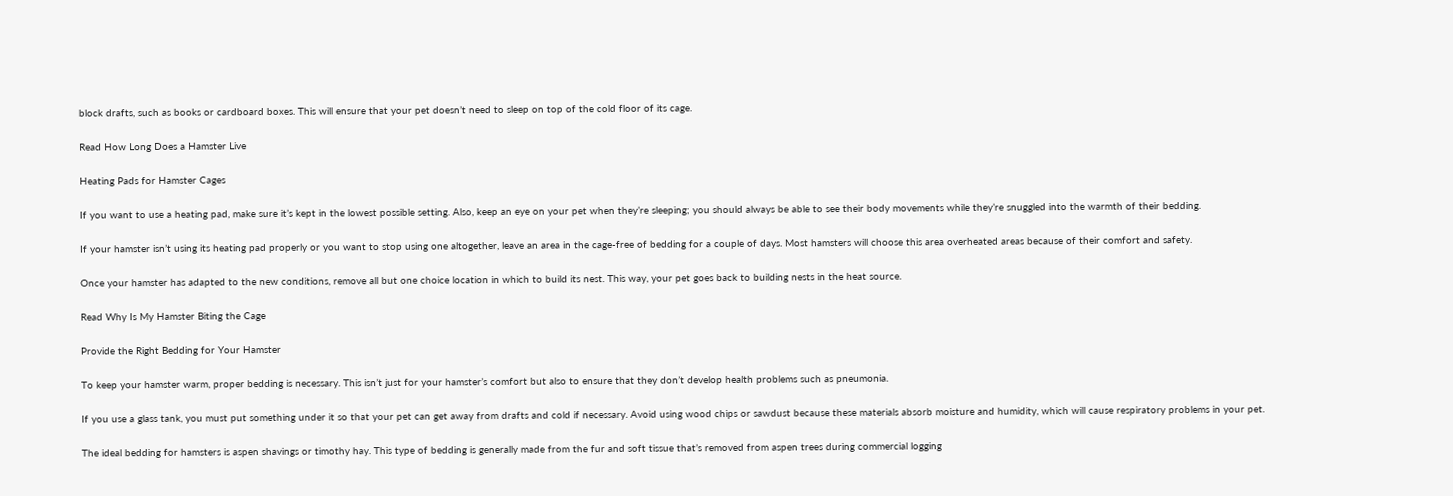block drafts, such as books or cardboard boxes. This will ensure that your pet doesn’t need to sleep on top of the cold floor of its cage.

Read How Long Does a Hamster Live

Heating Pads for Hamster Cages

If you want to use a heating pad, make sure it’s kept in the lowest possible setting. Also, keep an eye on your pet when they’re sleeping; you should always be able to see their body movements while they’re snuggled into the warmth of their bedding.

If your hamster isn’t using its heating pad properly or you want to stop using one altogether, leave an area in the cage-free of bedding for a couple of days. Most hamsters will choose this area overheated areas because of their comfort and safety.

Once your hamster has adapted to the new conditions, remove all but one choice location in which to build its nest. This way, your pet goes back to building nests in the heat source.

Read Why Is My Hamster Biting the Cage

Provide the Right Bedding for Your Hamster

To keep your hamster warm, proper bedding is necessary. This isn’t just for your hamster’s comfort but also to ensure that they don’t develop health problems such as pneumonia.

If you use a glass tank, you must put something under it so that your pet can get away from drafts and cold if necessary. Avoid using wood chips or sawdust because these materials absorb moisture and humidity, which will cause respiratory problems in your pet.

The ideal bedding for hamsters is aspen shavings or timothy hay. This type of bedding is generally made from the fur and soft tissue that’s removed from aspen trees during commercial logging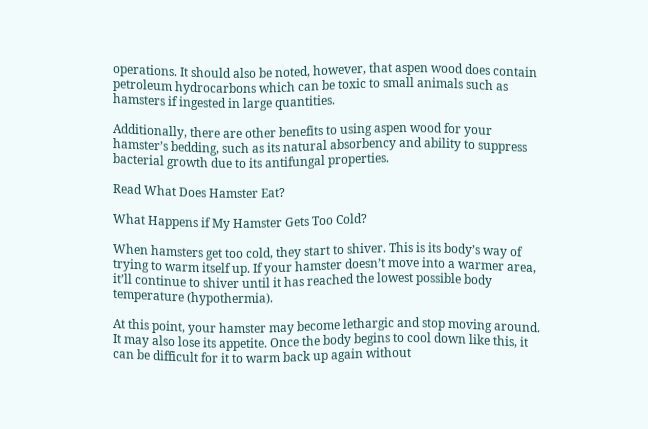operations. It should also be noted, however, that aspen wood does contain petroleum hydrocarbons which can be toxic to small animals such as hamsters if ingested in large quantities.

Additionally, there are other benefits to using aspen wood for your hamster’s bedding, such as its natural absorbency and ability to suppress bacterial growth due to its antifungal properties.

Read What Does Hamster Eat?

What Happens if My Hamster Gets Too Cold?

When hamsters get too cold, they start to shiver. This is its body’s way of trying to warm itself up. If your hamster doesn’t move into a warmer area, it’ll continue to shiver until it has reached the lowest possible body temperature (hypothermia).

At this point, your hamster may become lethargic and stop moving around. It may also lose its appetite. Once the body begins to cool down like this, it can be difficult for it to warm back up again without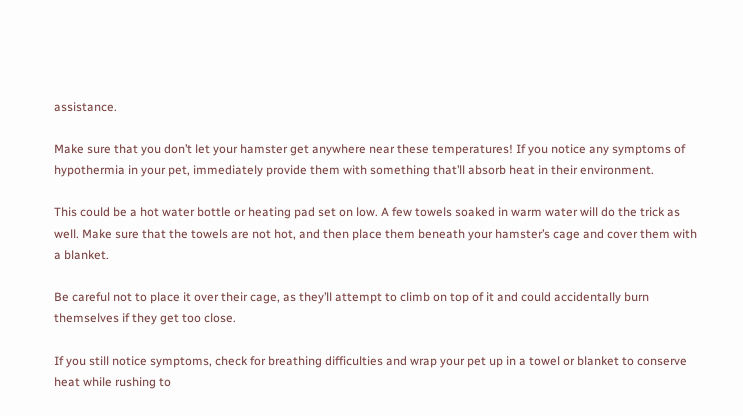assistance.

Make sure that you don’t let your hamster get anywhere near these temperatures! If you notice any symptoms of hypothermia in your pet, immediately provide them with something that’ll absorb heat in their environment.

This could be a hot water bottle or heating pad set on low. A few towels soaked in warm water will do the trick as well. Make sure that the towels are not hot, and then place them beneath your hamster’s cage and cover them with a blanket.

Be careful not to place it over their cage, as they’ll attempt to climb on top of it and could accidentally burn themselves if they get too close.

If you still notice symptoms, check for breathing difficulties and wrap your pet up in a towel or blanket to conserve heat while rushing to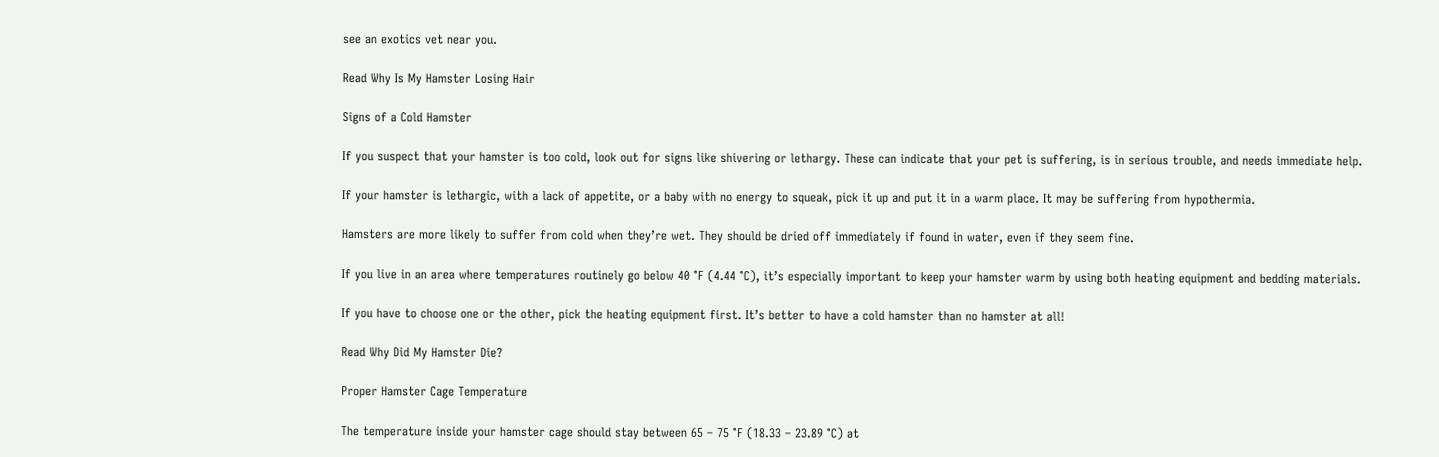see an exotics vet near you.

Read Why Is My Hamster Losing Hair

Signs of a Cold Hamster

If you suspect that your hamster is too cold, look out for signs like shivering or lethargy. These can indicate that your pet is suffering, is in serious trouble, and needs immediate help.

If your hamster is lethargic, with a lack of appetite, or a baby with no energy to squeak, pick it up and put it in a warm place. It may be suffering from hypothermia.

Hamsters are more likely to suffer from cold when they’re wet. They should be dried off immediately if found in water, even if they seem fine.

If you live in an area where temperatures routinely go below 40 °F (4.44 °C), it’s especially important to keep your hamster warm by using both heating equipment and bedding materials.

If you have to choose one or the other, pick the heating equipment first. It’s better to have a cold hamster than no hamster at all!

Read Why Did My Hamster Die?

Proper Hamster Cage Temperature

The temperature inside your hamster cage should stay between 65 – 75 °F (18.33 – 23.89 °C) at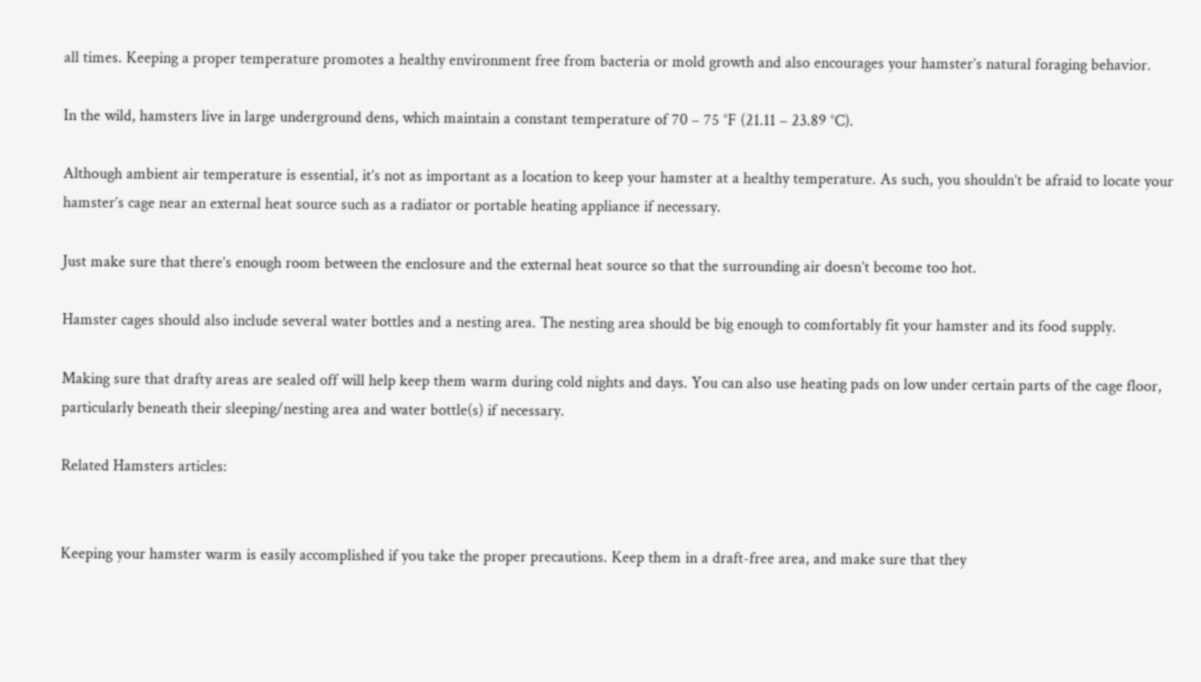all times. Keeping a proper temperature promotes a healthy environment free from bacteria or mold growth and also encourages your hamster’s natural foraging behavior.

In the wild, hamsters live in large underground dens, which maintain a constant temperature of 70 – 75 °F (21.11 – 23.89 °C).

Although ambient air temperature is essential, it’s not as important as a location to keep your hamster at a healthy temperature. As such, you shouldn’t be afraid to locate your hamster’s cage near an external heat source such as a radiator or portable heating appliance if necessary.

Just make sure that there’s enough room between the enclosure and the external heat source so that the surrounding air doesn’t become too hot.

Hamster cages should also include several water bottles and a nesting area. The nesting area should be big enough to comfortably fit your hamster and its food supply.

Making sure that drafty areas are sealed off will help keep them warm during cold nights and days. You can also use heating pads on low under certain parts of the cage floor, particularly beneath their sleeping/nesting area and water bottle(s) if necessary.

Related Hamsters articles:


Keeping your hamster warm is easily accomplished if you take the proper precautions. Keep them in a draft-free area, and make sure that they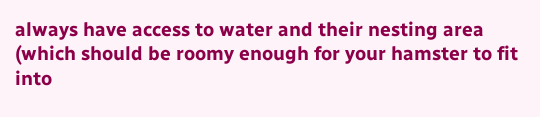always have access to water and their nesting area (which should be roomy enough for your hamster to fit into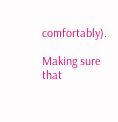comfortably).

Making sure that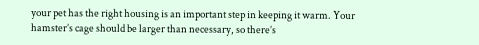your pet has the right housing is an important step in keeping it warm. Your hamster’s cage should be larger than necessary, so there’s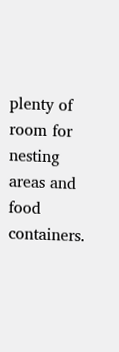plenty of room for nesting areas and food containers.